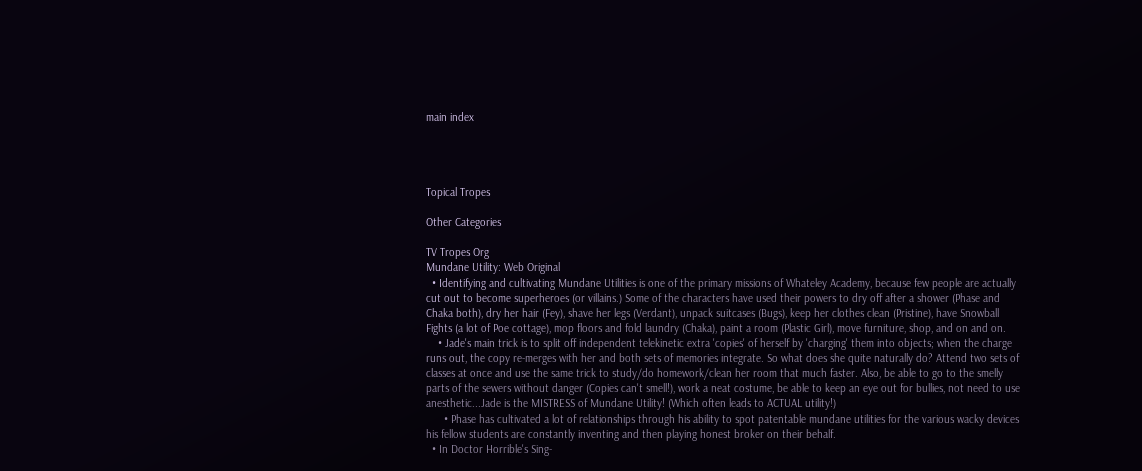main index




Topical Tropes

Other Categories

TV Tropes Org
Mundane Utility: Web Original
  • Identifying and cultivating Mundane Utilities is one of the primary missions of Whateley Academy, because few people are actually cut out to become superheroes (or villains.) Some of the characters have used their powers to dry off after a shower (Phase and Chaka both), dry her hair (Fey), shave her legs (Verdant), unpack suitcases (Bugs), keep her clothes clean (Pristine), have Snowball Fights (a lot of Poe cottage), mop floors and fold laundry (Chaka), paint a room (Plastic Girl), move furniture, shop, and on and on.
    • Jade's main trick is to split off independent telekinetic extra 'copies' of herself by 'charging' them into objects; when the charge runs out, the copy re-merges with her and both sets of memories integrate. So what does she quite naturally do? Attend two sets of classes at once and use the same trick to study/do homework/clean her room that much faster. Also, be able to go to the smelly parts of the sewers without danger (Copies can't smell!), work a neat costume, be able to keep an eye out for bullies, not need to use anesthetic...Jade is the MISTRESS of Mundane Utility! (Which often leads to ACTUAL utility!)
      • Phase has cultivated a lot of relationships through his ability to spot patentable mundane utilities for the various wacky devices his fellow students are constantly inventing and then playing honest broker on their behalf.
  • In Doctor Horrible's Sing-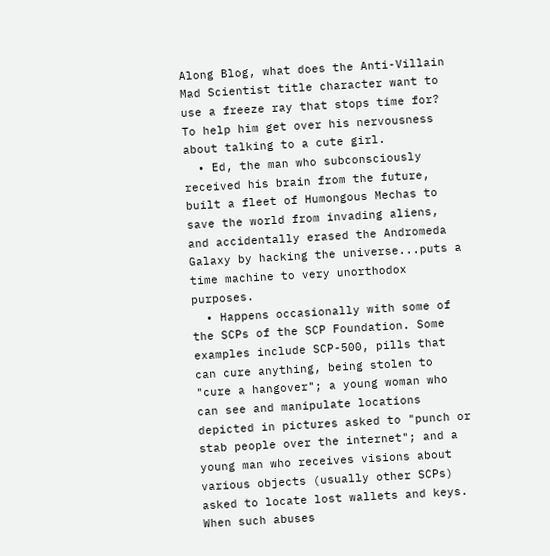Along Blog, what does the Anti-Villain Mad Scientist title character want to use a freeze ray that stops time for? To help him get over his nervousness about talking to a cute girl.
  • Ed, the man who subconsciously received his brain from the future, built a fleet of Humongous Mechas to save the world from invading aliens, and accidentally erased the Andromeda Galaxy by hacking the universe...puts a time machine to very unorthodox purposes.
  • Happens occasionally with some of the SCPs of the SCP Foundation. Some examples include SCP-500, pills that can cure anything, being stolen to "cure a hangover"; a young woman who can see and manipulate locations depicted in pictures asked to "punch or stab people over the internet"; and a young man who receives visions about various objects (usually other SCPs) asked to locate lost wallets and keys. When such abuses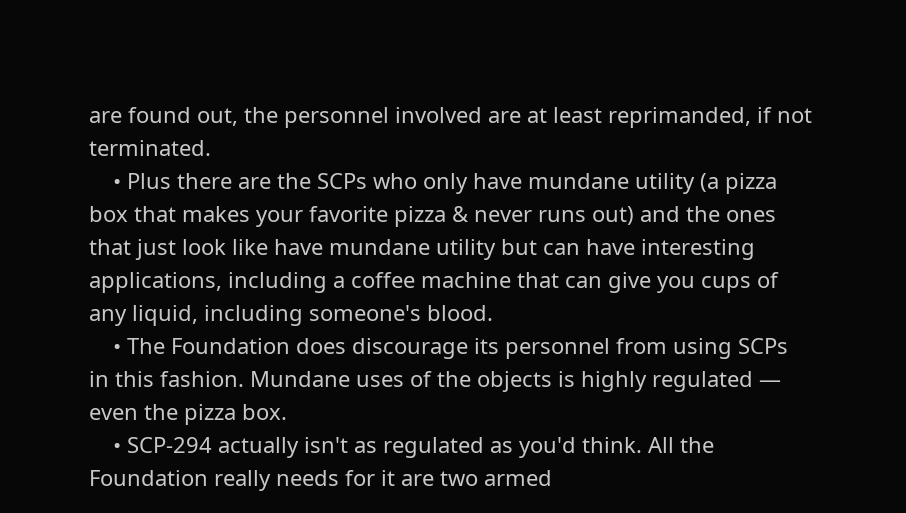are found out, the personnel involved are at least reprimanded, if not terminated.
    • Plus there are the SCPs who only have mundane utility (a pizza box that makes your favorite pizza & never runs out) and the ones that just look like have mundane utility but can have interesting applications, including a coffee machine that can give you cups of any liquid, including someone's blood.
    • The Foundation does discourage its personnel from using SCPs in this fashion. Mundane uses of the objects is highly regulated — even the pizza box.
    • SCP-294 actually isn't as regulated as you'd think. All the Foundation really needs for it are two armed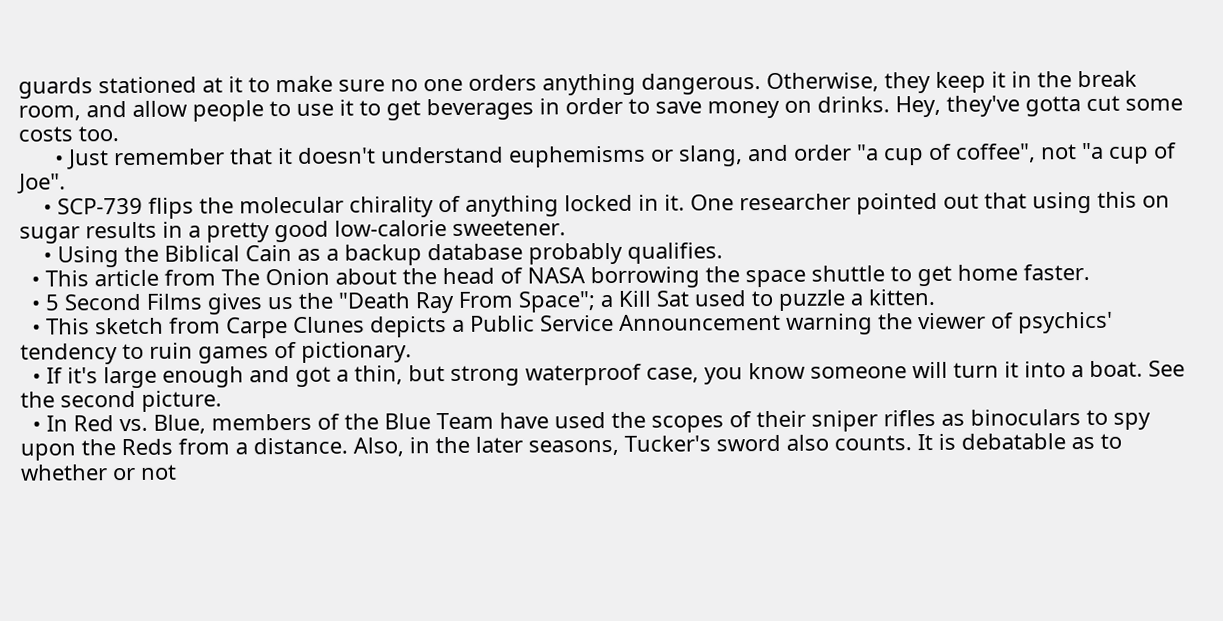guards stationed at it to make sure no one orders anything dangerous. Otherwise, they keep it in the break room, and allow people to use it to get beverages in order to save money on drinks. Hey, they've gotta cut some costs too.
      • Just remember that it doesn't understand euphemisms or slang, and order "a cup of coffee", not "a cup of Joe".
    • SCP-739 flips the molecular chirality of anything locked in it. One researcher pointed out that using this on sugar results in a pretty good low-calorie sweetener.
    • Using the Biblical Cain as a backup database probably qualifies.
  • This article from The Onion about the head of NASA borrowing the space shuttle to get home faster.
  • 5 Second Films gives us the "Death Ray From Space"; a Kill Sat used to puzzle a kitten.
  • This sketch from Carpe Clunes depicts a Public Service Announcement warning the viewer of psychics' tendency to ruin games of pictionary.
  • If it's large enough and got a thin, but strong waterproof case, you know someone will turn it into a boat. See the second picture.
  • In Red vs. Blue, members of the Blue Team have used the scopes of their sniper rifles as binoculars to spy upon the Reds from a distance. Also, in the later seasons, Tucker's sword also counts. It is debatable as to whether or not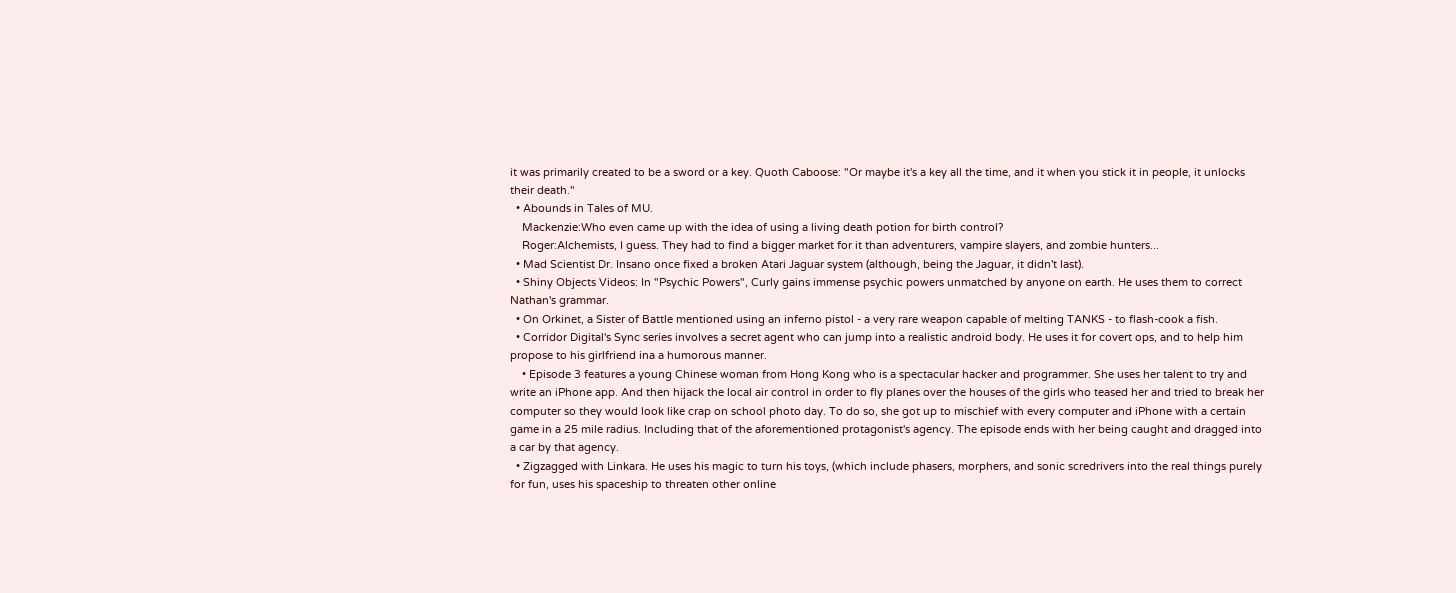it was primarily created to be a sword or a key. Quoth Caboose: "Or maybe it's a key all the time, and it when you stick it in people, it unlocks their death."
  • Abounds in Tales of MU.
    Mackenzie:Who even came up with the idea of using a living death potion for birth control?
    Roger:Alchemists, I guess. They had to find a bigger market for it than adventurers, vampire slayers, and zombie hunters...
  • Mad Scientist Dr. Insano once fixed a broken Atari Jaguar system (although, being the Jaguar, it didn't last).
  • Shiny Objects Videos: In "Psychic Powers", Curly gains immense psychic powers unmatched by anyone on earth. He uses them to correct Nathan's grammar.
  • On Orkinet, a Sister of Battle mentioned using an inferno pistol - a very rare weapon capable of melting TANKS - to flash-cook a fish.
  • Corridor Digital's Sync series involves a secret agent who can jump into a realistic android body. He uses it for covert ops, and to help him propose to his girlfriend ina a humorous manner.
    • Episode 3 features a young Chinese woman from Hong Kong who is a spectacular hacker and programmer. She uses her talent to try and write an iPhone app. And then hijack the local air control in order to fly planes over the houses of the girls who teased her and tried to break her computer so they would look like crap on school photo day. To do so, she got up to mischief with every computer and iPhone with a certain game in a 25 mile radius. Including that of the aforementioned protagonist's agency. The episode ends with her being caught and dragged into a car by that agency.
  • Zigzagged with Linkara. He uses his magic to turn his toys, (which include phasers, morphers, and sonic scredrivers into the real things purely for fun, uses his spaceship to threaten other online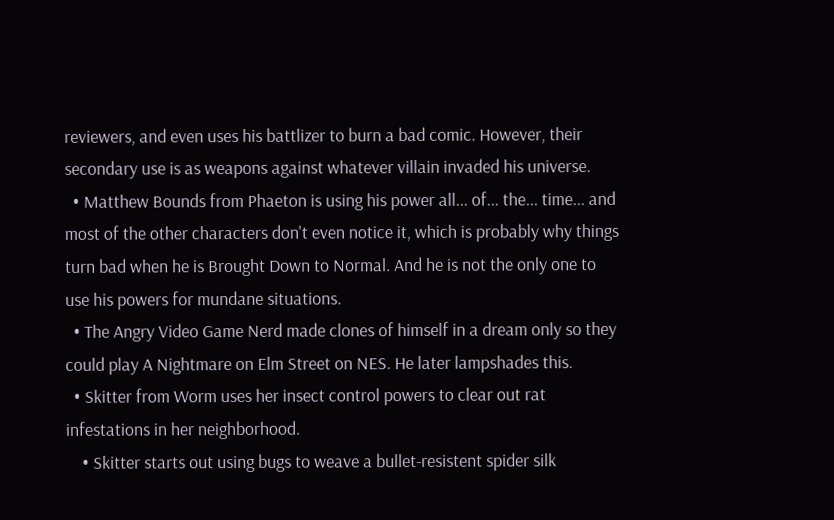reviewers, and even uses his battlizer to burn a bad comic. However, their secondary use is as weapons against whatever villain invaded his universe.
  • Matthew Bounds from Phaeton is using his power all... of... the... time... and most of the other characters don't even notice it, which is probably why things turn bad when he is Brought Down to Normal. And he is not the only one to use his powers for mundane situations.
  • The Angry Video Game Nerd made clones of himself in a dream only so they could play A Nightmare on Elm Street on NES. He later lampshades this.
  • Skitter from Worm uses her insect control powers to clear out rat infestations in her neighborhood.
    • Skitter starts out using bugs to weave a bullet-resistent spider silk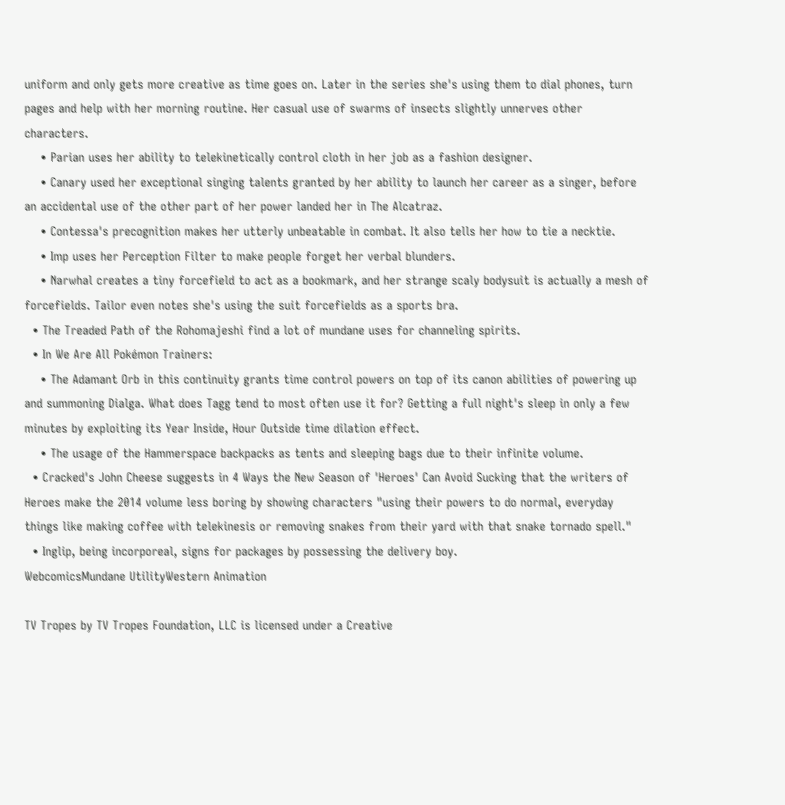uniform and only gets more creative as time goes on. Later in the series she's using them to dial phones, turn pages and help with her morning routine. Her casual use of swarms of insects slightly unnerves other characters.
    • Parian uses her ability to telekinetically control cloth in her job as a fashion designer.
    • Canary used her exceptional singing talents granted by her ability to launch her career as a singer, before an accidental use of the other part of her power landed her in The Alcatraz.
    • Contessa's precognition makes her utterly unbeatable in combat. It also tells her how to tie a necktie.
    • Imp uses her Perception Filter to make people forget her verbal blunders.
    • Narwhal creates a tiny forcefield to act as a bookmark, and her strange scaly bodysuit is actually a mesh of forcefields. Tailor even notes she's using the suit forcefields as a sports bra.
  • The Treaded Path of the Rohomajeshi find a lot of mundane uses for channeling spirits.
  • In We Are All Pokémon Trainers:
    • The Adamant Orb in this continuity grants time control powers on top of its canon abilities of powering up and summoning Dialga. What does Tagg tend to most often use it for? Getting a full night's sleep in only a few minutes by exploiting its Year Inside, Hour Outside time dilation effect.
    • The usage of the Hammerspace backpacks as tents and sleeping bags due to their infinite volume.
  • Cracked's John Cheese suggests in 4 Ways the New Season of 'Heroes' Can Avoid Sucking that the writers of Heroes make the 2014 volume less boring by showing characters "using their powers to do normal, everyday things like making coffee with telekinesis or removing snakes from their yard with that snake tornado spell."
  • Inglip, being incorporeal, signs for packages by possessing the delivery boy.
WebcomicsMundane UtilityWestern Animation

TV Tropes by TV Tropes Foundation, LLC is licensed under a Creative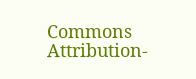Commons Attribution-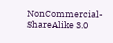NonCommercial-ShareAlike 3.0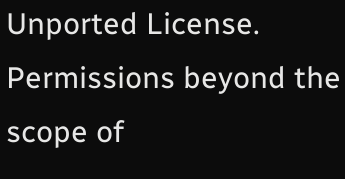Unported License.
Permissions beyond the scope of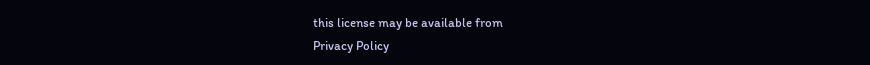this license may be available from
Privacy Policy